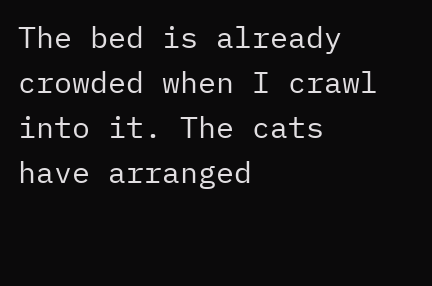The bed is already crowded when I crawl into it. The cats have arranged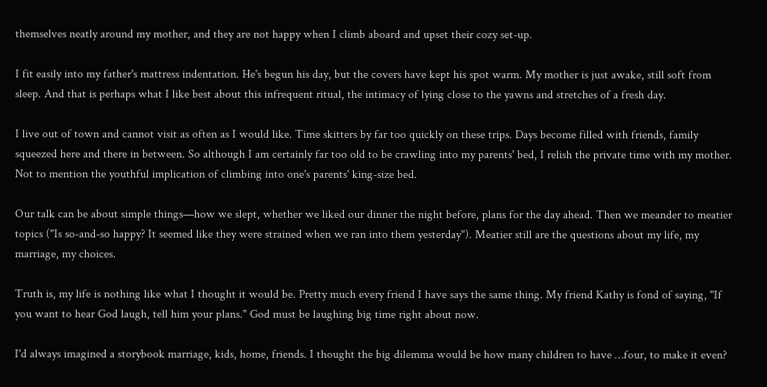themselves neatly around my mother, and they are not happy when I climb aboard and upset their cozy set-up.

I fit easily into my father's mattress indentation. He's begun his day, but the covers have kept his spot warm. My mother is just awake, still soft from sleep. And that is perhaps what I like best about this infrequent ritual, the intimacy of lying close to the yawns and stretches of a fresh day.

I live out of town and cannot visit as often as I would like. Time skitters by far too quickly on these trips. Days become filled with friends, family squeezed here and there in between. So although I am certainly far too old to be crawling into my parents' bed, I relish the private time with my mother. Not to mention the youthful implication of climbing into one's parents' king-size bed.

Our talk can be about simple things—how we slept, whether we liked our dinner the night before, plans for the day ahead. Then we meander to meatier topics ("Is so-and-so happy? It seemed like they were strained when we ran into them yesterday"). Meatier still are the questions about my life, my marriage, my choices.

Truth is, my life is nothing like what I thought it would be. Pretty much every friend I have says the same thing. My friend Kathy is fond of saying, "If you want to hear God laugh, tell him your plans." God must be laughing big time right about now.

I'd always imagined a storybook marriage, kids, home, friends. I thought the big dilemma would be how many children to have …four, to make it even?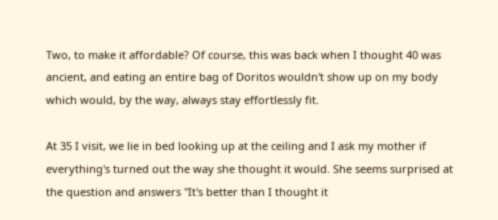Two, to make it affordable? Of course, this was back when I thought 40 was ancient, and eating an entire bag of Doritos wouldn't show up on my body which would, by the way, always stay effortlessly fit.

At 35 I visit, we lie in bed looking up at the ceiling and I ask my mother if everything's turned out the way she thought it would. She seems surprised at the question and answers "It's better than I thought it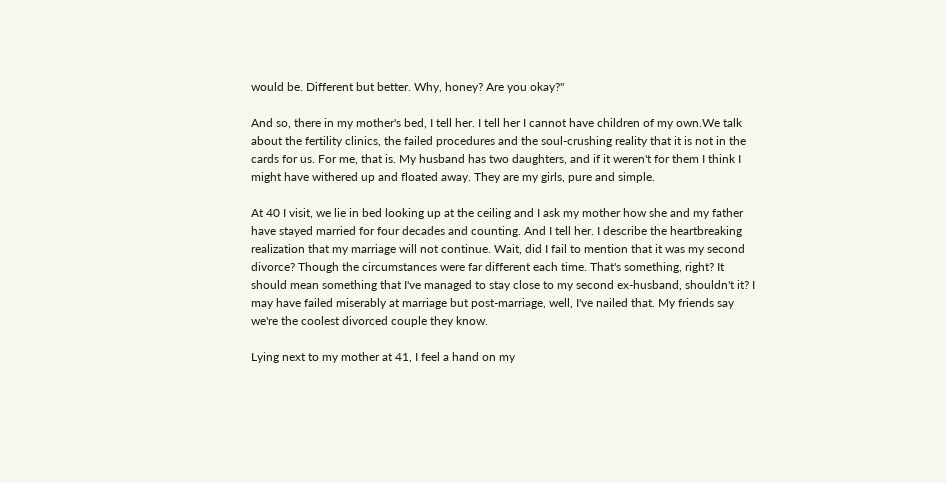would be. Different but better. Why, honey? Are you okay?"

And so, there in my mother's bed, I tell her. I tell her I cannot have children of my own.We talk about the fertility clinics, the failed procedures and the soul-crushing reality that it is not in the cards for us. For me, that is. My husband has two daughters, and if it weren't for them I think I might have withered up and floated away. They are my girls, pure and simple.

At 40 I visit, we lie in bed looking up at the ceiling and I ask my mother how she and my father have stayed married for four decades and counting. And I tell her. I describe the heartbreaking realization that my marriage will not continue. Wait, did I fail to mention that it was my second divorce? Though the circumstances were far different each time. That's something, right? It should mean something that I've managed to stay close to my second ex-husband, shouldn't it? I may have failed miserably at marriage but post-marriage, well, I've nailed that. My friends say we're the coolest divorced couple they know.

Lying next to my mother at 41, I feel a hand on my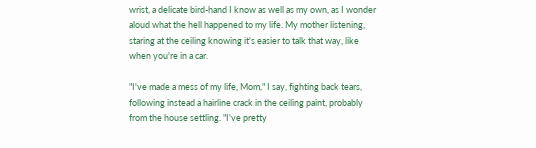wrist, a delicate bird-hand I know as well as my own, as I wonder aloud what the hell happened to my life. My mother listening, staring at the ceiling knowing it's easier to talk that way, like when you're in a car.

"I've made a mess of my life, Mom," I say, fighting back tears, following instead a hairline crack in the ceiling paint, probably from the house settling. "I've pretty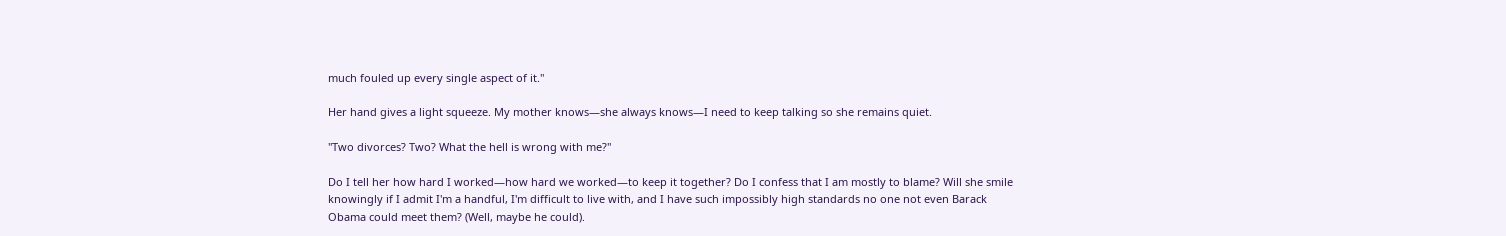much fouled up every single aspect of it."

Her hand gives a light squeeze. My mother knows—she always knows—I need to keep talking so she remains quiet.

"Two divorces? Two? What the hell is wrong with me?"

Do I tell her how hard I worked—how hard we worked—to keep it together? Do I confess that I am mostly to blame? Will she smile knowingly if I admit I'm a handful, I'm difficult to live with, and I have such impossibly high standards no one not even Barack Obama could meet them? (Well, maybe he could).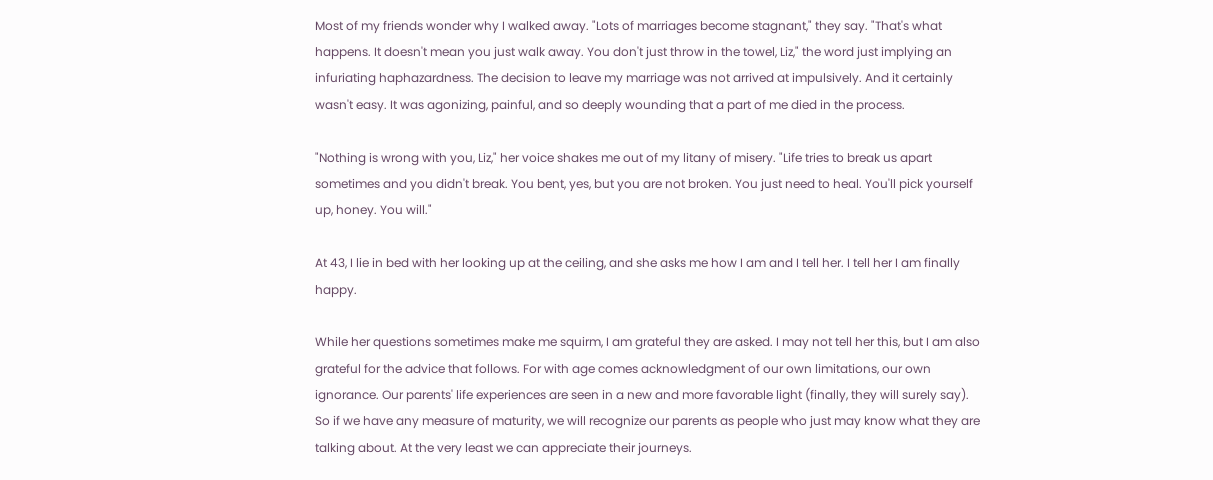Most of my friends wonder why I walked away. "Lots of marriages become stagnant," they say. "That's what happens. It doesn't mean you just walk away. You don't just throw in the towel, Liz," the word just implying an infuriating haphazardness. The decision to leave my marriage was not arrived at impulsively. And it certainly wasn't easy. It was agonizing, painful, and so deeply wounding that a part of me died in the process.

"Nothing is wrong with you, Liz," her voice shakes me out of my litany of misery. "Life tries to break us apart sometimes and you didn't break. You bent, yes, but you are not broken. You just need to heal. You'll pick yourself up, honey. You will."

At 43, I lie in bed with her looking up at the ceiling, and she asks me how I am and I tell her. I tell her I am finally happy.

While her questions sometimes make me squirm, I am grateful they are asked. I may not tell her this, but I am also grateful for the advice that follows. For with age comes acknowledgment of our own limitations, our own ignorance. Our parents' life experiences are seen in a new and more favorable light (finally, they will surely say). So if we have any measure of maturity, we will recognize our parents as people who just may know what they are talking about. At the very least we can appreciate their journeys.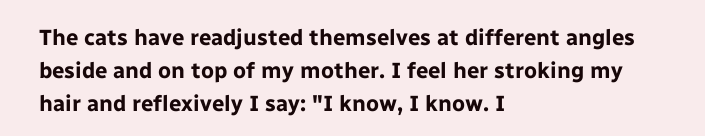The cats have readjusted themselves at different angles beside and on top of my mother. I feel her stroking my hair and reflexively I say: "I know, I know. I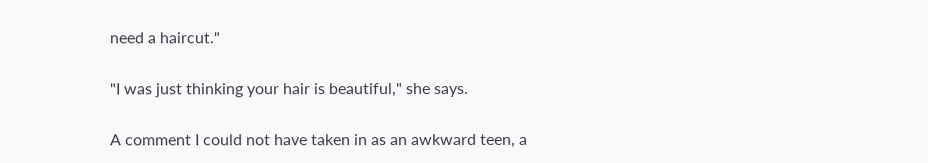need a haircut."

"I was just thinking your hair is beautiful," she says.

A comment I could not have taken in as an awkward teen, a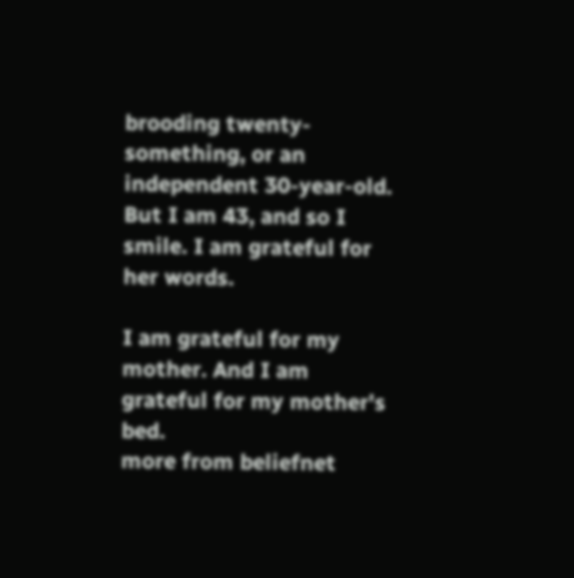brooding twenty-something, or an independent 30-year-old. But I am 43, and so I smile. I am grateful for her words.

I am grateful for my mother. And I am grateful for my mother's bed.
more from beliefnet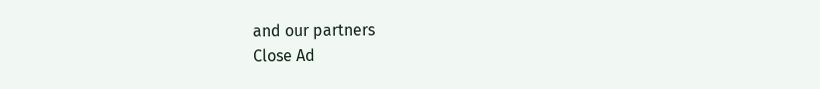and our partners
Close Ad